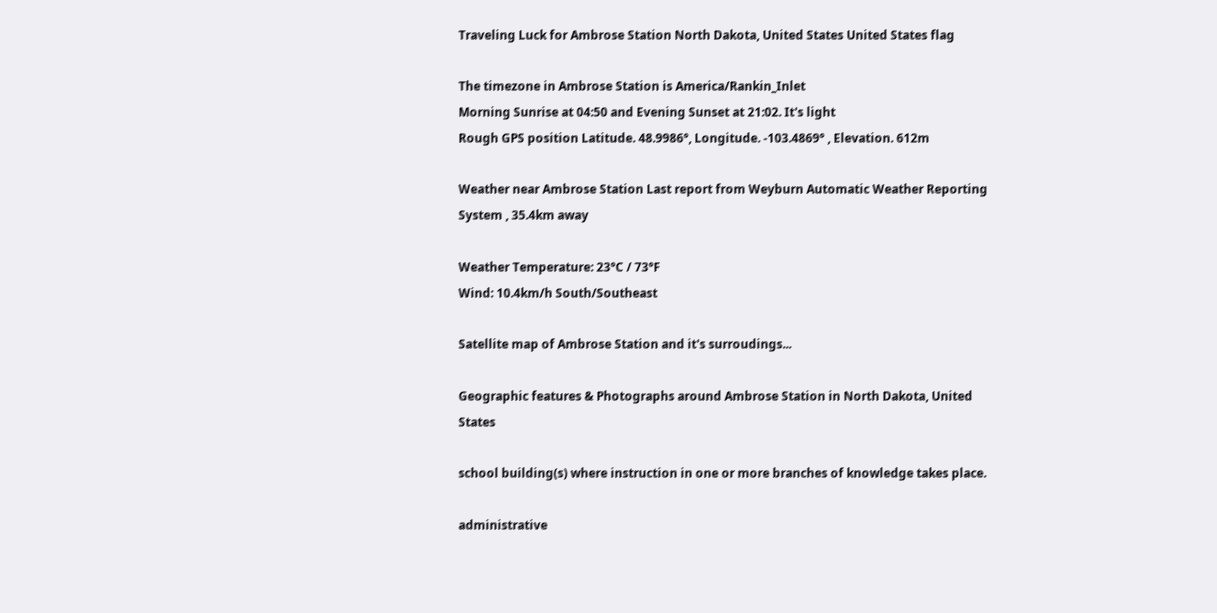Traveling Luck for Ambrose Station North Dakota, United States United States flag

The timezone in Ambrose Station is America/Rankin_Inlet
Morning Sunrise at 04:50 and Evening Sunset at 21:02. It's light
Rough GPS position Latitude. 48.9986°, Longitude. -103.4869° , Elevation. 612m

Weather near Ambrose Station Last report from Weyburn Automatic Weather Reporting System , 35.4km away

Weather Temperature: 23°C / 73°F
Wind: 10.4km/h South/Southeast

Satellite map of Ambrose Station and it's surroudings...

Geographic features & Photographs around Ambrose Station in North Dakota, United States

school building(s) where instruction in one or more branches of knowledge takes place.

administrative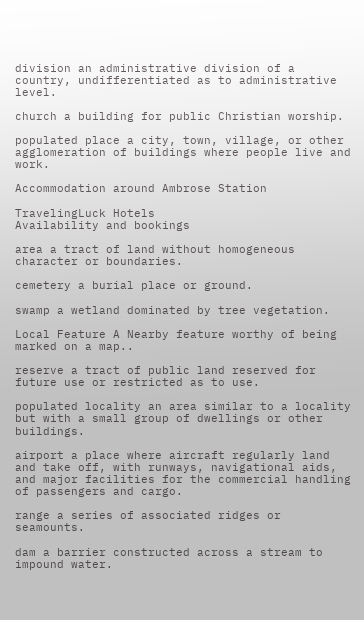division an administrative division of a country, undifferentiated as to administrative level.

church a building for public Christian worship.

populated place a city, town, village, or other agglomeration of buildings where people live and work.

Accommodation around Ambrose Station

TravelingLuck Hotels
Availability and bookings

area a tract of land without homogeneous character or boundaries.

cemetery a burial place or ground.

swamp a wetland dominated by tree vegetation.

Local Feature A Nearby feature worthy of being marked on a map..

reserve a tract of public land reserved for future use or restricted as to use.

populated locality an area similar to a locality but with a small group of dwellings or other buildings.

airport a place where aircraft regularly land and take off, with runways, navigational aids, and major facilities for the commercial handling of passengers and cargo.

range a series of associated ridges or seamounts.

dam a barrier constructed across a stream to impound water.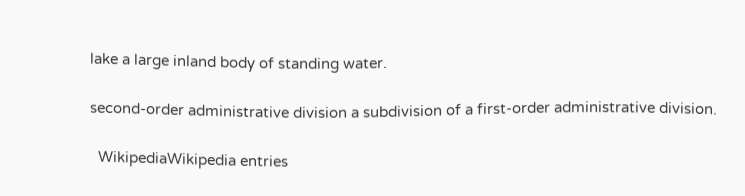lake a large inland body of standing water.

second-order administrative division a subdivision of a first-order administrative division.

  WikipediaWikipedia entries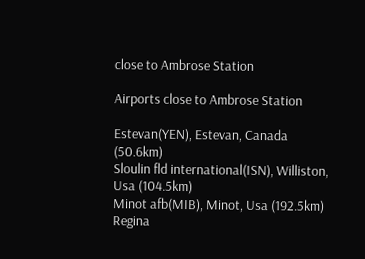close to Ambrose Station

Airports close to Ambrose Station

Estevan(YEN), Estevan, Canada (50.6km)
Sloulin fld international(ISN), Williston, Usa (104.5km)
Minot afb(MIB), Minot, Usa (192.5km)
Regina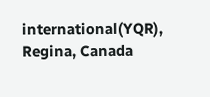international(YQR), Regina, Canada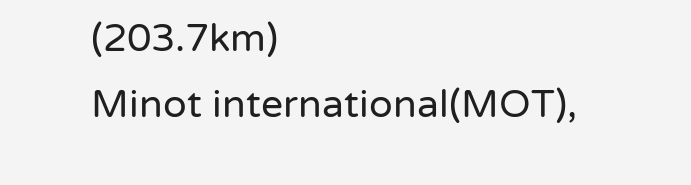(203.7km)
Minot international(MOT),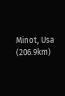Minot, Usa (206.9km)